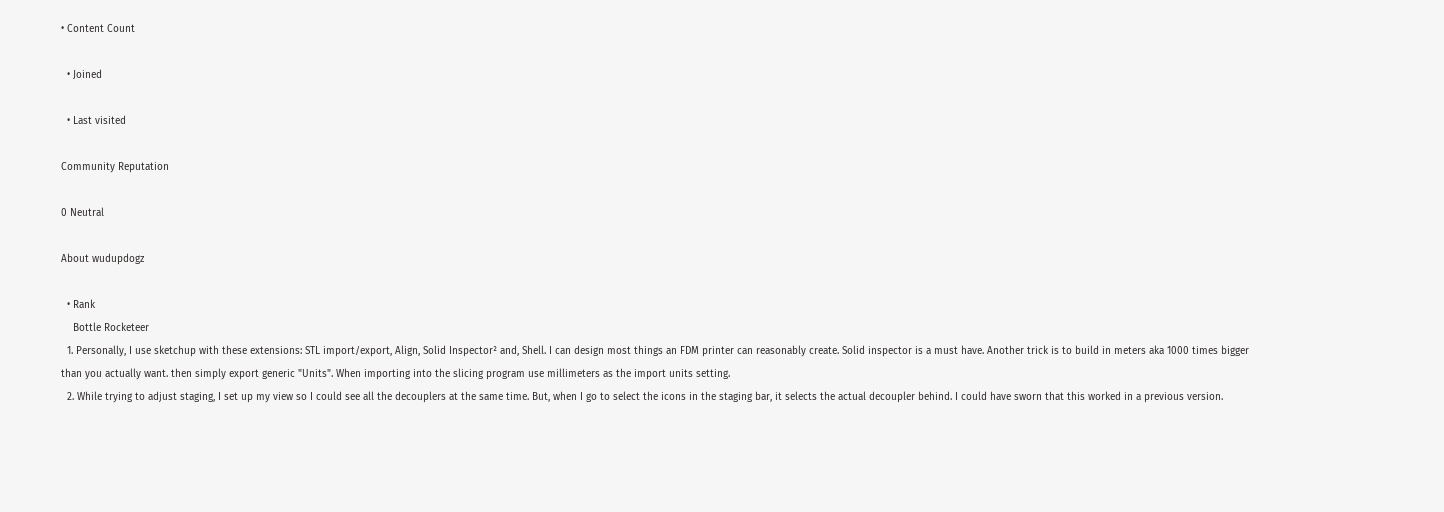• Content Count

  • Joined

  • Last visited

Community Reputation

0 Neutral

About wudupdogz

  • Rank
    Bottle Rocketeer
  1. Personally, I use sketchup with these extensions: STL import/export, Align, Solid Inspector² and, Shell. I can design most things an FDM printer can reasonably create. Solid inspector is a must have. Another trick is to build in meters aka 1000 times bigger than you actually want. then simply export generic "Units". When importing into the slicing program use millimeters as the import units setting.
  2. While trying to adjust staging, I set up my view so I could see all the decouplers at the same time. But, when I go to select the icons in the staging bar, it selects the actual decoupler behind. I could have sworn that this worked in a previous version.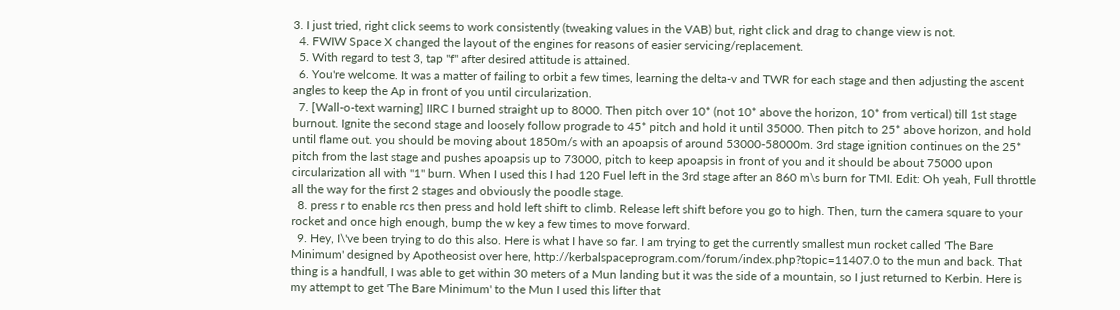3. I just tried, right click seems to work consistently (tweaking values in the VAB) but, right click and drag to change view is not.
  4. FWIW Space X changed the layout of the engines for reasons of easier servicing/replacement.
  5. With regard to test 3, tap "f" after desired attitude is attained.
  6. You're welcome. It was a matter of failing to orbit a few times, learning the delta-v and TWR for each stage and then adjusting the ascent angles to keep the Ap in front of you until circularization.
  7. [Wall-o-text warning] IIRC I burned straight up to 8000. Then pitch over 10* (not 10* above the horizon, 10* from vertical) till 1st stage burnout. Ignite the second stage and loosely follow prograde to 45* pitch and hold it until 35000. Then pitch to 25* above horizon, and hold until flame out. you should be moving about 1850m/s with an apoapsis of around 53000-58000m. 3rd stage ignition continues on the 25* pitch from the last stage and pushes apoapsis up to 73000, pitch to keep apoapsis in front of you and it should be about 75000 upon circularization all with "1" burn. When I used this I had 120 Fuel left in the 3rd stage after an 860 m\s burn for TMI. Edit: Oh yeah, Full throttle all the way for the first 2 stages and obviously the poodle stage.
  8. press r to enable rcs then press and hold left shift to climb. Release left shift before you go to high. Then, turn the camera square to your rocket and once high enough, bump the w key a few times to move forward.
  9. Hey, I\'ve been trying to do this also. Here is what I have so far. I am trying to get the currently smallest mun rocket called 'The Bare Minimum' designed by Apotheosist over here, http://kerbalspaceprogram.com/forum/index.php?topic=11407.0 to the mun and back. That thing is a handfull, I was able to get within 30 meters of a Mun landing but it was the side of a mountain, so I just returned to Kerbin. Here is my attempt to get 'The Bare Minimum' to the Mun I used this lifter that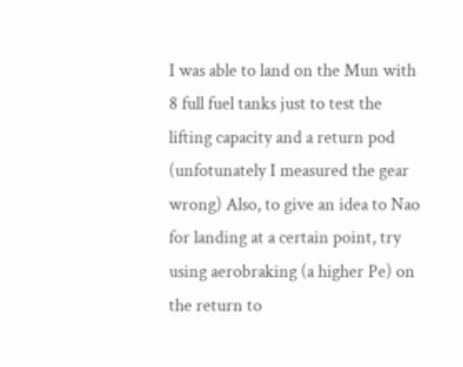I was able to land on the Mun with 8 full fuel tanks just to test the lifting capacity and a return pod (unfotunately I measured the gear wrong) Also, to give an idea to Nao for landing at a certain point, try using aerobraking (a higher Pe) on the return to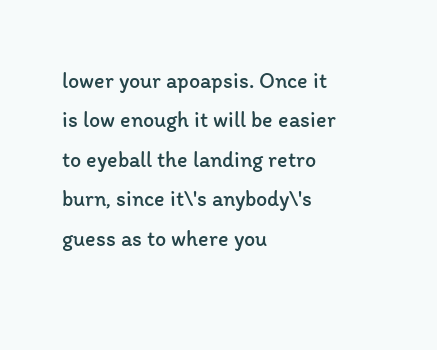lower your apoapsis. Once it is low enough it will be easier to eyeball the landing retro burn, since it\'s anybody\'s guess as to where you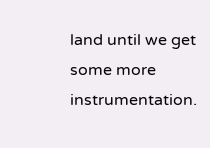land until we get some more instrumentation.